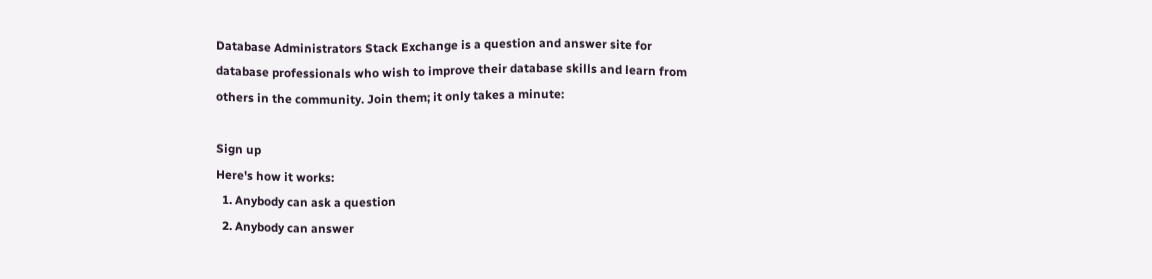Database Administrators Stack Exchange is a question and answer site for database professionals who wish to improve their database skills and learn from others in the community. Join them; it only takes a minute:

Sign up
Here's how it works:
  1. Anybody can ask a question
  2. Anybody can answer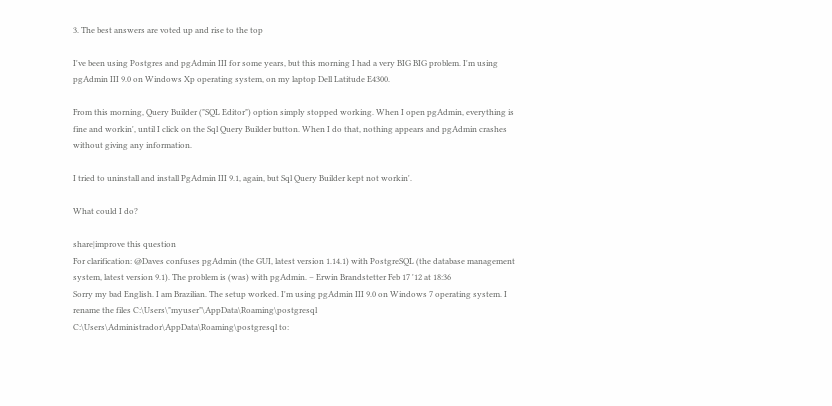3. The best answers are voted up and rise to the top

I've been using Postgres and pgAdmin III for some years, but this morning I had a very BIG BIG problem. I'm using pgAdmin III 9.0 on Windows Xp operating system, on my laptop Dell Latitude E4300.

From this morning, Query Builder ("SQL Editor") option simply stopped working. When I open pgAdmin, everything is fine and workin', until I click on the Sql Query Builder button. When I do that, nothing appears and pgAdmin crashes without giving any information.

I tried to uninstall and install PgAdmin III 9.1, again, but Sql Query Builder kept not workin'.

What could I do?

share|improve this question
For clarification: @Daves confuses pgAdmin (the GUI, latest version 1.14.1) with PostgreSQL (the database management system, latest version 9.1). The problem is (was) with pgAdmin. – Erwin Brandstetter Feb 17 '12 at 18:36
Sorry my bad English. I am Brazilian. The setup worked. I'm using pgAdmin III 9.0 on Windows 7 operating system. I rename the files C:\Users\"myuser"\AppData\Roaming\postgresql C:\Users\Administrador\AppData\Roaming\postgresql to: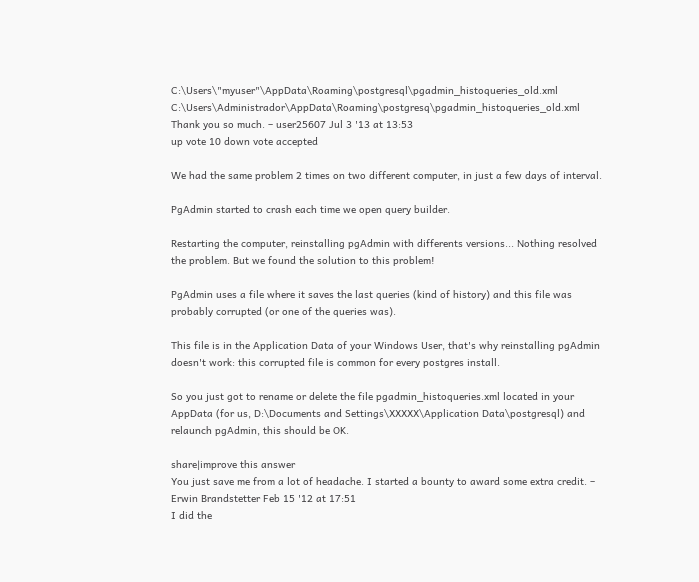C:\Users\"myuser"\AppData\Roaming\postgresql\pgadmin_histoqueries_old.xml C:\Users\Administrador\AppData\Roaming\postgresq\pgadmin_histoqueries_old.xml Thank you so much. – user25607 Jul 3 '13 at 13:53
up vote 10 down vote accepted

We had the same problem 2 times on two different computer, in just a few days of interval.

PgAdmin started to crash each time we open query builder.

Restarting the computer, reinstalling pgAdmin with differents versions... Nothing resolved the problem. But we found the solution to this problem!

PgAdmin uses a file where it saves the last queries (kind of history) and this file was probably corrupted (or one of the queries was).

This file is in the Application Data of your Windows User, that's why reinstalling pgAdmin doesn't work: this corrupted file is common for every postgres install.

So you just got to rename or delete the file pgadmin_histoqueries.xml located in your AppData (for us, D:\Documents and Settings\XXXXX\Application Data\postgresql) and relaunch pgAdmin, this should be OK.

share|improve this answer
You just save me from a lot of headache. I started a bounty to award some extra credit. – Erwin Brandstetter Feb 15 '12 at 17:51
I did the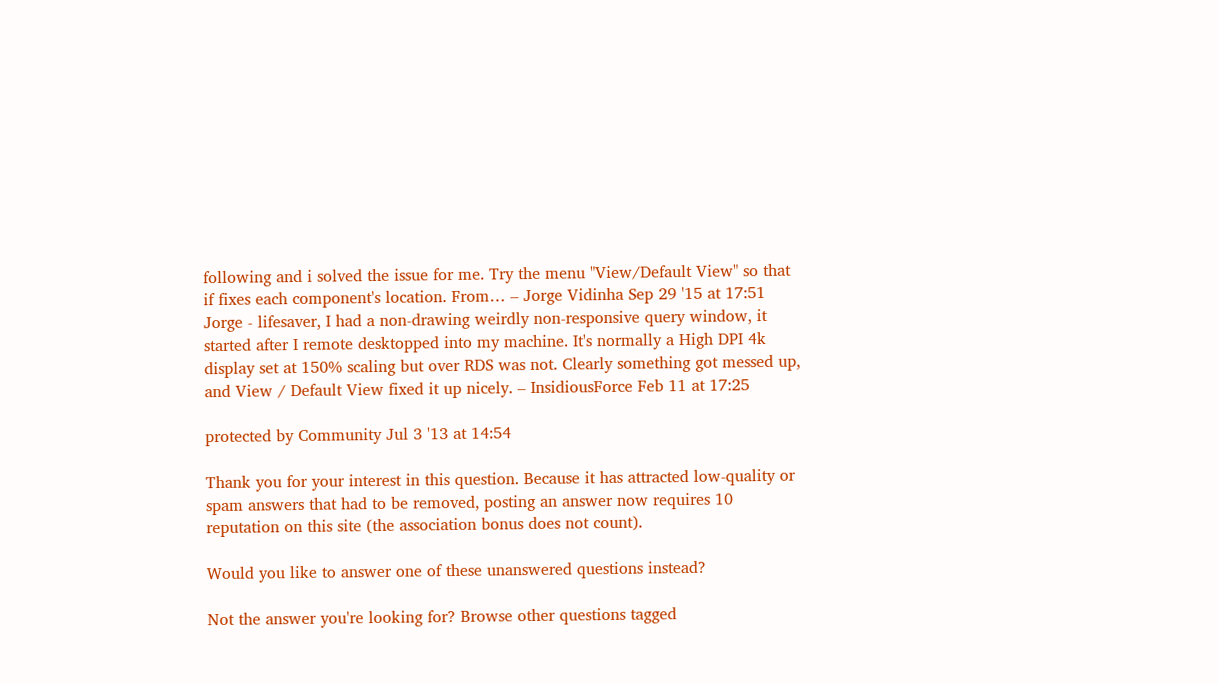following and i solved the issue for me. Try the menu "View/Default View" so that if fixes each component's location. From… – Jorge Vidinha Sep 29 '15 at 17:51
Jorge - lifesaver, I had a non-drawing weirdly non-responsive query window, it started after I remote desktopped into my machine. It's normally a High DPI 4k display set at 150% scaling but over RDS was not. Clearly something got messed up, and View / Default View fixed it up nicely. – InsidiousForce Feb 11 at 17:25

protected by Community Jul 3 '13 at 14:54

Thank you for your interest in this question. Because it has attracted low-quality or spam answers that had to be removed, posting an answer now requires 10 reputation on this site (the association bonus does not count).

Would you like to answer one of these unanswered questions instead?

Not the answer you're looking for? Browse other questions tagged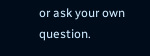or ask your own question.